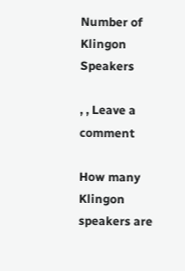Number of Klingon Speakers

, , Leave a comment

How many Klingon speakers are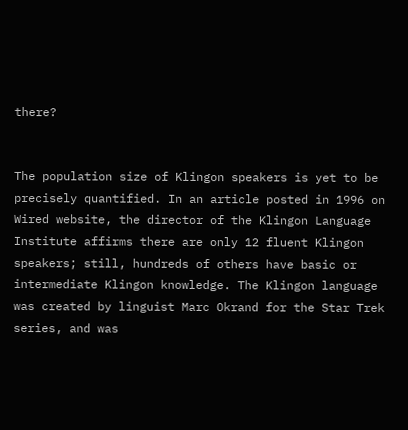there?


The population size of Klingon speakers is yet to be precisely quantified. In an article posted in 1996 on Wired website, the director of the Klingon Language Institute affirms there are only 12 fluent Klingon speakers; still, hundreds of others have basic or intermediate Klingon knowledge. The Klingon language was created by linguist Marc Okrand for the Star Trek series, and was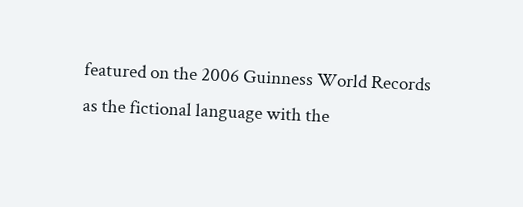featured on the 2006 Guinness World Records as the fictional language with the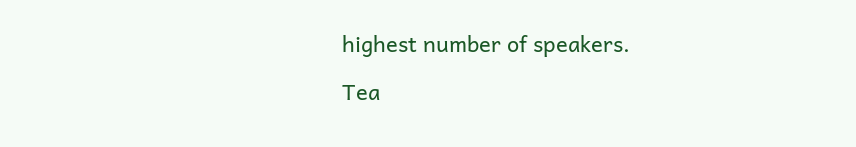highest number of speakers.

Tea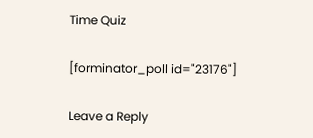Time Quiz

[forminator_poll id="23176"]

Leave a Reply